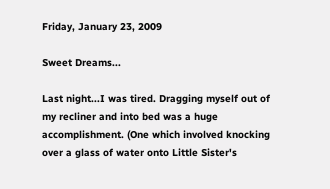Friday, January 23, 2009

Sweet Dreams...

Last night...I was tired. Dragging myself out of my recliner and into bed was a huge accomplishment. (One which involved knocking over a glass of water onto Little Sister's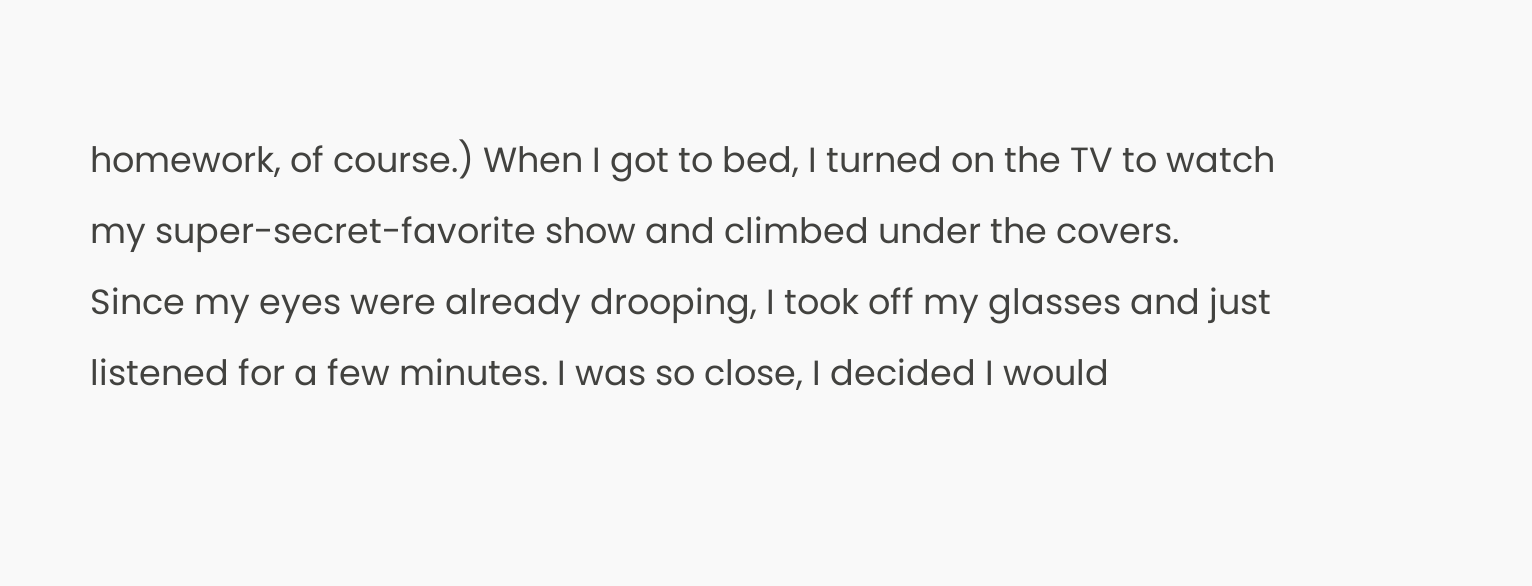homework, of course.) When I got to bed, I turned on the TV to watch my super-secret-favorite show and climbed under the covers.
Since my eyes were already drooping, I took off my glasses and just listened for a few minutes. I was so close, I decided I would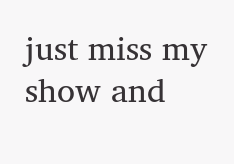just miss my show and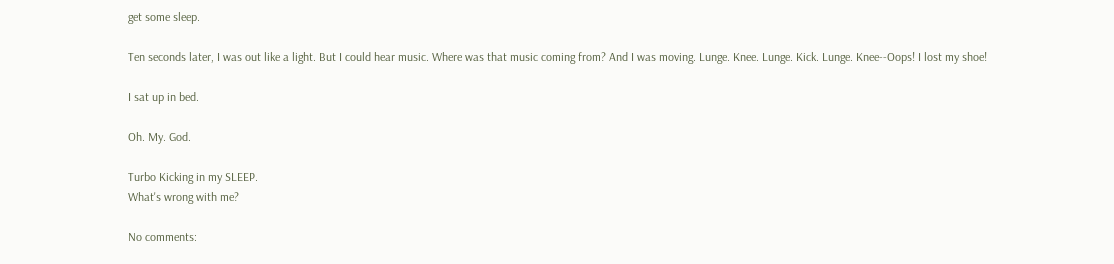get some sleep.

Ten seconds later, I was out like a light. But I could hear music. Where was that music coming from? And I was moving. Lunge. Knee. Lunge. Kick. Lunge. Knee--Oops! I lost my shoe!

I sat up in bed.

Oh. My. God.

Turbo Kicking in my SLEEP.
What's wrong with me?

No comments: